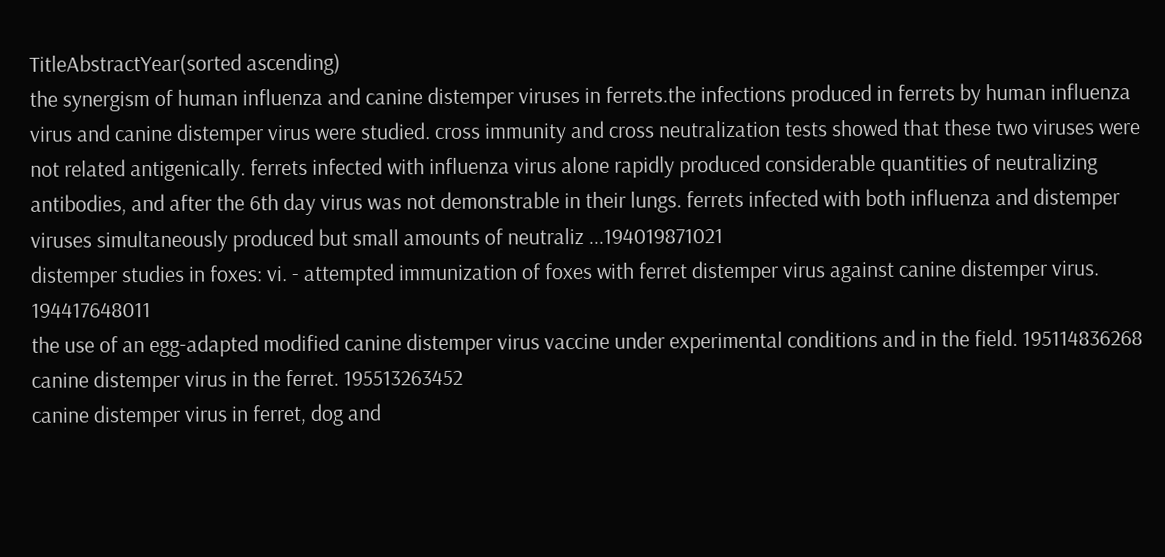TitleAbstractYear(sorted ascending)
the synergism of human influenza and canine distemper viruses in ferrets.the infections produced in ferrets by human influenza virus and canine distemper virus were studied. cross immunity and cross neutralization tests showed that these two viruses were not related antigenically. ferrets infected with influenza virus alone rapidly produced considerable quantities of neutralizing antibodies, and after the 6th day virus was not demonstrable in their lungs. ferrets infected with both influenza and distemper viruses simultaneously produced but small amounts of neutraliz ...194019871021
distemper studies in foxes: vi. - attempted immunization of foxes with ferret distemper virus against canine distemper virus. 194417648011
the use of an egg-adapted modified canine distemper virus vaccine under experimental conditions and in the field. 195114836268
canine distemper virus in the ferret. 195513263452
canine distemper virus in ferret, dog and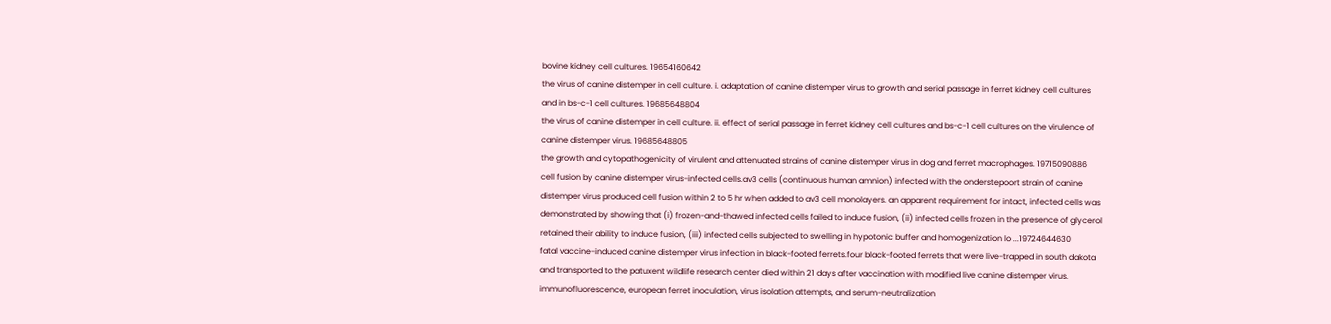bovine kidney cell cultures. 19654160642
the virus of canine distemper in cell culture. i. adaptation of canine distemper virus to growth and serial passage in ferret kidney cell cultures and in bs-c-1 cell cultures. 19685648804
the virus of canine distemper in cell culture. ii. effect of serial passage in ferret kidney cell cultures and bs-c-1 cell cultures on the virulence of canine distemper virus. 19685648805
the growth and cytopathogenicity of virulent and attenuated strains of canine distemper virus in dog and ferret macrophages. 19715090886
cell fusion by canine distemper virus-infected cells.av3 cells (continuous human amnion) infected with the onderstepoort strain of canine distemper virus produced cell fusion within 2 to 5 hr when added to av3 cell monolayers. an apparent requirement for intact, infected cells was demonstrated by showing that (i) frozen-and-thawed infected cells failed to induce fusion, (ii) infected cells frozen in the presence of glycerol retained their ability to induce fusion, (iii) infected cells subjected to swelling in hypotonic buffer and homogenization lo ...19724644630
fatal vaccine-induced canine distemper virus infection in black-footed ferrets.four black-footed ferrets that were live-trapped in south dakota and transported to the patuxent wildlife research center died within 21 days after vaccination with modified live canine distemper virus. immunofluorescence, european ferret inoculation, virus isolation attempts, and serum-neutralization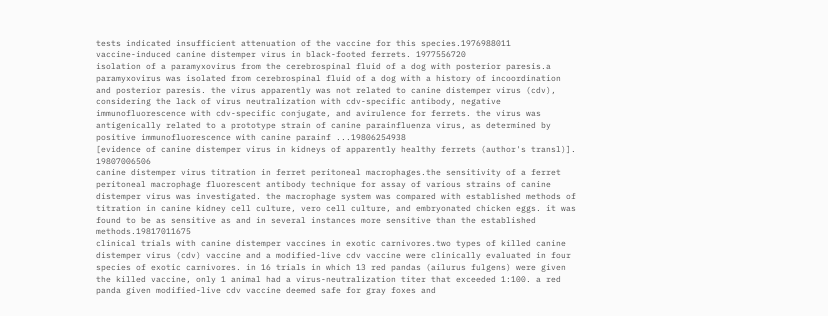tests indicated insufficient attenuation of the vaccine for this species.1976988011
vaccine-induced canine distemper virus in black-footed ferrets. 1977556720
isolation of a paramyxovirus from the cerebrospinal fluid of a dog with posterior paresis.a paramyxovirus was isolated from cerebrospinal fluid of a dog with a history of incoordination and posterior paresis. the virus apparently was not related to canine distemper virus (cdv), considering the lack of virus neutralization with cdv-specific antibody, negative immunofluorescence with cdv-specific conjugate, and avirulence for ferrets. the virus was antigenically related to a prototype strain of canine parainfluenza virus, as determined by positive immunofluorescence with canine parainf ...19806254938
[evidence of canine distemper virus in kidneys of apparently healthy ferrets (author's transl)]. 19807006506
canine distemper virus titration in ferret peritoneal macrophages.the sensitivity of a ferret peritoneal macrophage fluorescent antibody technique for assay of various strains of canine distemper virus was investigated. the macrophage system was compared with established methods of titration in canine kidney cell culture, vero cell culture, and embryonated chicken eggs. it was found to be as sensitive as and in several instances more sensitive than the established methods.19817011675
clinical trials with canine distemper vaccines in exotic carnivores.two types of killed canine distemper virus (cdv) vaccine and a modified-live cdv vaccine were clinically evaluated in four species of exotic carnivores. in 16 trials in which 13 red pandas (ailurus fulgens) were given the killed vaccine, only 1 animal had a virus-neutralization titer that exceeded 1:100. a red panda given modified-live cdv vaccine deemed safe for gray foxes and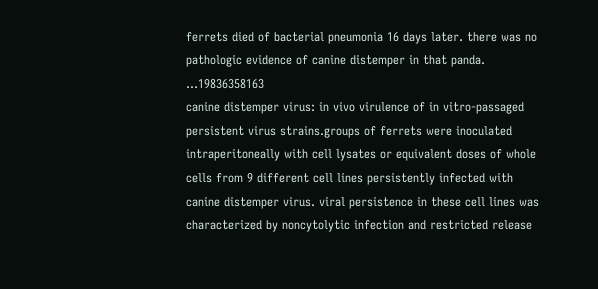ferrets died of bacterial pneumonia 16 days later. there was no pathologic evidence of canine distemper in that panda. ...19836358163
canine distemper virus: in vivo virulence of in vitro-passaged persistent virus strains.groups of ferrets were inoculated intraperitoneally with cell lysates or equivalent doses of whole cells from 9 different cell lines persistently infected with canine distemper virus. viral persistence in these cell lines was characterized by noncytolytic infection and restricted release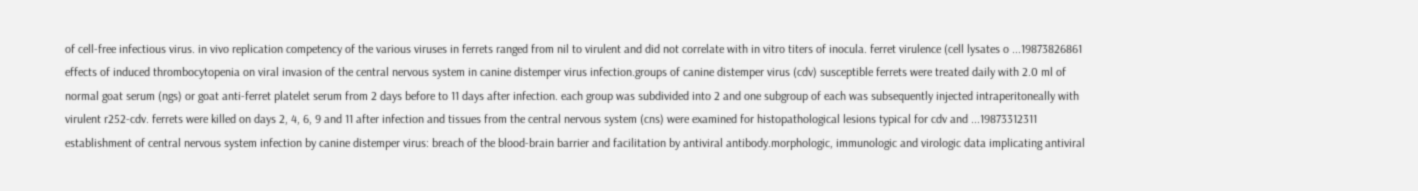of cell-free infectious virus. in vivo replication competency of the various viruses in ferrets ranged from nil to virulent and did not correlate with in vitro titers of inocula. ferret virulence (cell lysates o ...19873826861
effects of induced thrombocytopenia on viral invasion of the central nervous system in canine distemper virus infection.groups of canine distemper virus (cdv) susceptible ferrets were treated daily with 2.0 ml of normal goat serum (ngs) or goat anti-ferret platelet serum from 2 days before to 11 days after infection. each group was subdivided into 2 and one subgroup of each was subsequently injected intraperitoneally with virulent r252-cdv. ferrets were killed on days 2, 4, 6, 9 and 11 after infection and tissues from the central nervous system (cns) were examined for histopathological lesions typical for cdv and ...19873312311
establishment of central nervous system infection by canine distemper virus: breach of the blood-brain barrier and facilitation by antiviral antibody.morphologic, immunologic and virologic data implicating antiviral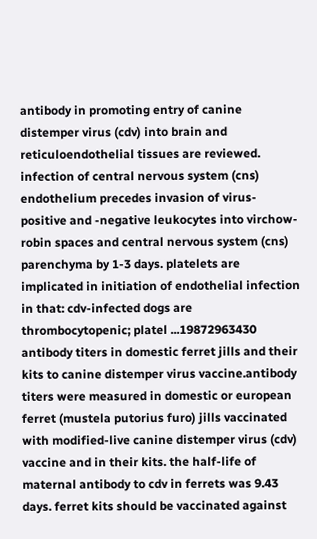antibody in promoting entry of canine distemper virus (cdv) into brain and reticuloendothelial tissues are reviewed. infection of central nervous system (cns) endothelium precedes invasion of virus-positive and -negative leukocytes into virchow-robin spaces and central nervous system (cns) parenchyma by 1-3 days. platelets are implicated in initiation of endothelial infection in that: cdv-infected dogs are thrombocytopenic; platel ...19872963430
antibody titers in domestic ferret jills and their kits to canine distemper virus vaccine.antibody titers were measured in domestic or european ferret (mustela putorius furo) jills vaccinated with modified-live canine distemper virus (cdv) vaccine and in their kits. the half-life of maternal antibody to cdv in ferrets was 9.43 days. ferret kits should be vaccinated against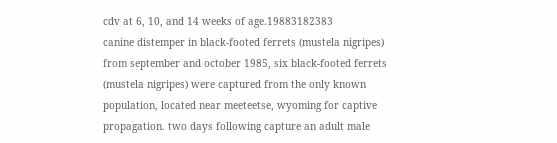cdv at 6, 10, and 14 weeks of age.19883182383
canine distemper in black-footed ferrets (mustela nigripes) from september and october 1985, six black-footed ferrets (mustela nigripes) were captured from the only known population, located near meeteetse, wyoming for captive propagation. two days following capture an adult male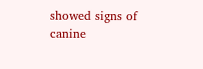showed signs of canine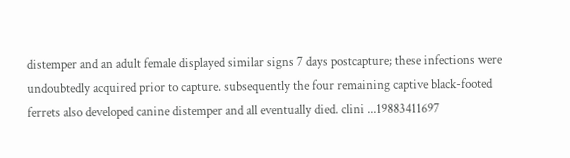distemper and an adult female displayed similar signs 7 days postcapture; these infections were undoubtedly acquired prior to capture. subsequently the four remaining captive black-footed ferrets also developed canine distemper and all eventually died. clini ...19883411697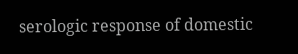serologic response of domestic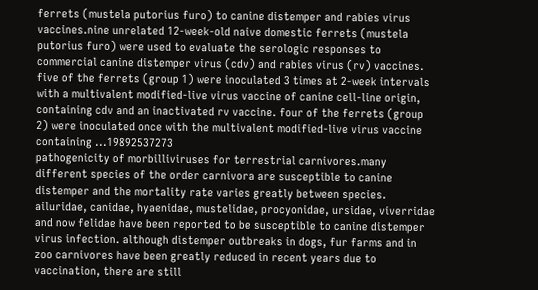ferrets (mustela putorius furo) to canine distemper and rabies virus vaccines.nine unrelated 12-week-old naive domestic ferrets (mustela putorius furo) were used to evaluate the serologic responses to commercial canine distemper virus (cdv) and rabies virus (rv) vaccines. five of the ferrets (group 1) were inoculated 3 times at 2-week intervals with a multivalent modified-live virus vaccine of canine cell-line origin, containing cdv and an inactivated rv vaccine. four of the ferrets (group 2) were inoculated once with the multivalent modified-live virus vaccine containing ...19892537273
pathogenicity of morbilliviruses for terrestrial carnivores.many different species of the order carnivora are susceptible to canine distemper and the mortality rate varies greatly between species. ailuridae, canidae, hyaenidae, mustelidae, procyonidae, ursidae, viverridae and now felidae have been reported to be susceptible to canine distemper virus infection. although distemper outbreaks in dogs, fur farms and in zoo carnivores have been greatly reduced in recent years due to vaccination, there are still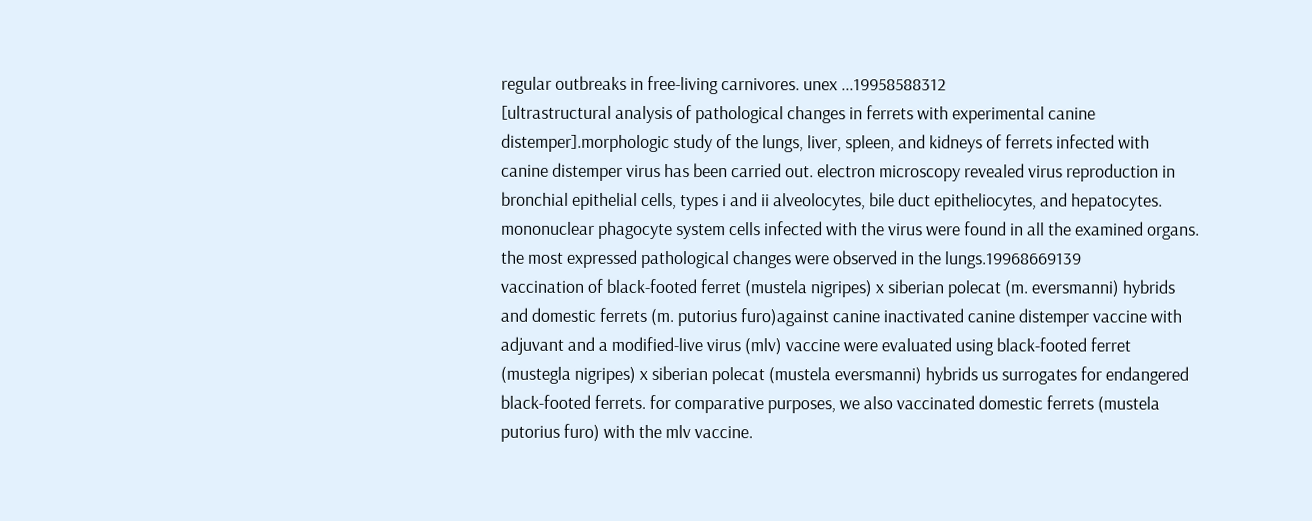regular outbreaks in free-living carnivores. unex ...19958588312
[ultrastructural analysis of pathological changes in ferrets with experimental canine distemper].morphologic study of the lungs, liver, spleen, and kidneys of ferrets infected with canine distemper virus has been carried out. electron microscopy revealed virus reproduction in bronchial epithelial cells, types i and ii alveolocytes, bile duct epitheliocytes, and hepatocytes. mononuclear phagocyte system cells infected with the virus were found in all the examined organs. the most expressed pathological changes were observed in the lungs.19968669139
vaccination of black-footed ferret (mustela nigripes) x siberian polecat (m. eversmanni) hybrids and domestic ferrets (m. putorius furo)against canine inactivated canine distemper vaccine with adjuvant and a modified-live virus (mlv) vaccine were evaluated using black-footed ferret (mustegla nigripes) x siberian polecat (mustela eversmanni) hybrids us surrogates for endangered black-footed ferrets. for comparative purposes, we also vaccinated domestic ferrets (mustela putorius furo) with the mlv vaccine.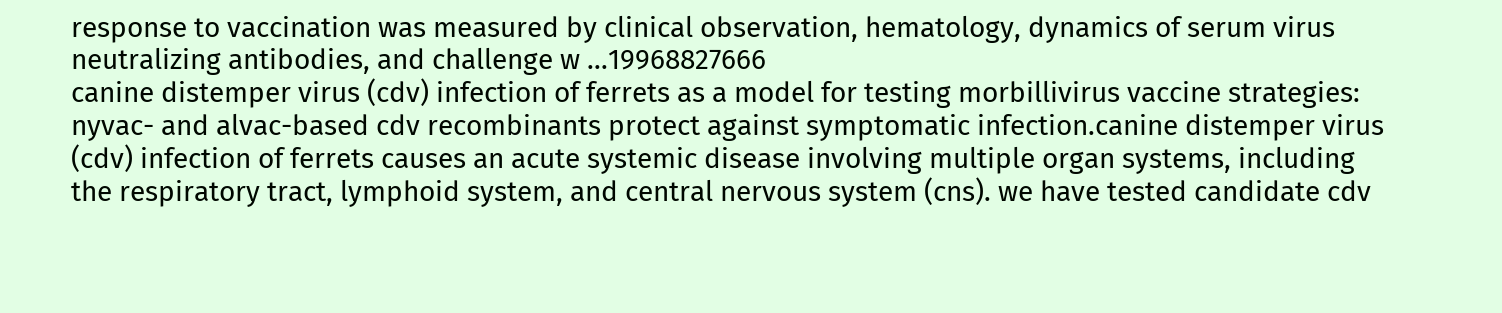response to vaccination was measured by clinical observation, hematology, dynamics of serum virus neutralizing antibodies, and challenge w ...19968827666
canine distemper virus (cdv) infection of ferrets as a model for testing morbillivirus vaccine strategies: nyvac- and alvac-based cdv recombinants protect against symptomatic infection.canine distemper virus (cdv) infection of ferrets causes an acute systemic disease involving multiple organ systems, including the respiratory tract, lymphoid system, and central nervous system (cns). we have tested candidate cdv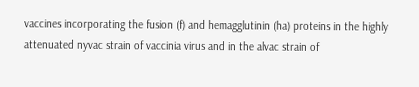vaccines incorporating the fusion (f) and hemagglutinin (ha) proteins in the highly attenuated nyvac strain of vaccinia virus and in the alvac strain of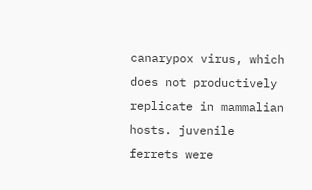canarypox virus, which does not productively replicate in mammalian hosts. juvenile ferrets were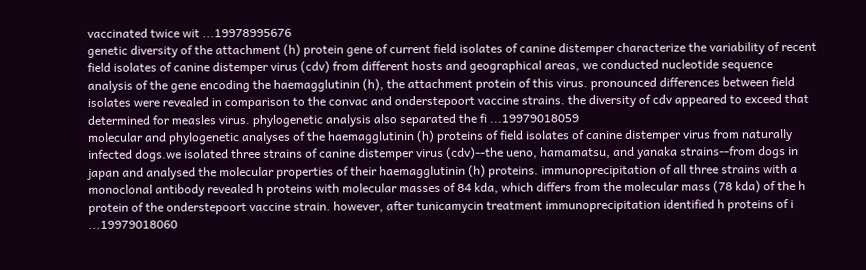vaccinated twice wit ...19978995676
genetic diversity of the attachment (h) protein gene of current field isolates of canine distemper characterize the variability of recent field isolates of canine distemper virus (cdv) from different hosts and geographical areas, we conducted nucleotide sequence analysis of the gene encoding the haemagglutinin (h), the attachment protein of this virus. pronounced differences between field isolates were revealed in comparison to the convac and onderstepoort vaccine strains. the diversity of cdv appeared to exceed that determined for measles virus. phylogenetic analysis also separated the fi ...19979018059
molecular and phylogenetic analyses of the haemagglutinin (h) proteins of field isolates of canine distemper virus from naturally infected dogs.we isolated three strains of canine distemper virus (cdv)--the ueno, hamamatsu, and yanaka strains--from dogs in japan and analysed the molecular properties of their haemagglutinin (h) proteins. immunoprecipitation of all three strains with a monoclonal antibody revealed h proteins with molecular masses of 84 kda, which differs from the molecular mass (78 kda) of the h protein of the onderstepoort vaccine strain. however, after tunicamycin treatment immunoprecipitation identified h proteins of i ...19979018060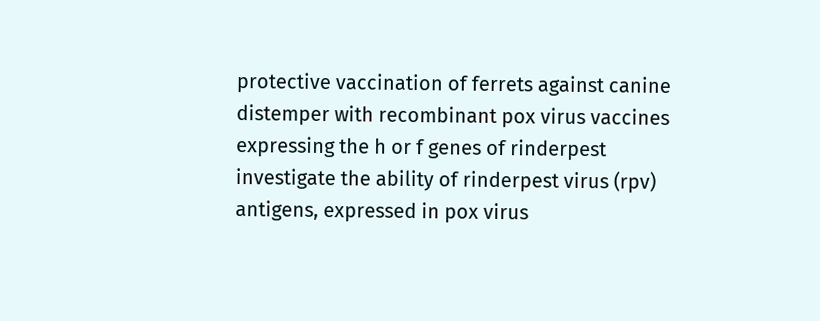protective vaccination of ferrets against canine distemper with recombinant pox virus vaccines expressing the h or f genes of rinderpest investigate the ability of rinderpest virus (rpv) antigens, expressed in pox virus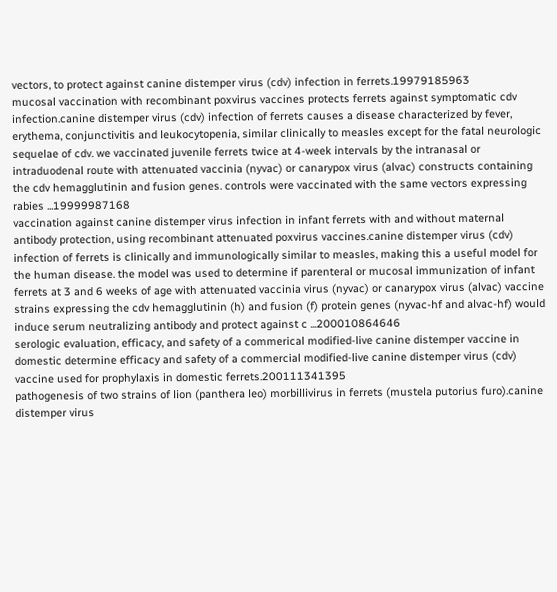vectors, to protect against canine distemper virus (cdv) infection in ferrets.19979185963
mucosal vaccination with recombinant poxvirus vaccines protects ferrets against symptomatic cdv infection.canine distemper virus (cdv) infection of ferrets causes a disease characterized by fever, erythema, conjunctivitis and leukocytopenia, similar clinically to measles except for the fatal neurologic sequelae of cdv. we vaccinated juvenile ferrets twice at 4-week intervals by the intranasal or intraduodenal route with attenuated vaccinia (nyvac) or canarypox virus (alvac) constructs containing the cdv hemagglutinin and fusion genes. controls were vaccinated with the same vectors expressing rabies ...19999987168
vaccination against canine distemper virus infection in infant ferrets with and without maternal antibody protection, using recombinant attenuated poxvirus vaccines.canine distemper virus (cdv) infection of ferrets is clinically and immunologically similar to measles, making this a useful model for the human disease. the model was used to determine if parenteral or mucosal immunization of infant ferrets at 3 and 6 weeks of age with attenuated vaccinia virus (nyvac) or canarypox virus (alvac) vaccine strains expressing the cdv hemagglutinin (h) and fusion (f) protein genes (nyvac-hf and alvac-hf) would induce serum neutralizing antibody and protect against c ...200010864646
serologic evaluation, efficacy, and safety of a commerical modified-live canine distemper vaccine in domestic determine efficacy and safety of a commercial modified-live canine distemper virus (cdv) vaccine used for prophylaxis in domestic ferrets.200111341395
pathogenesis of two strains of lion (panthera leo) morbillivirus in ferrets (mustela putorius furo).canine distemper virus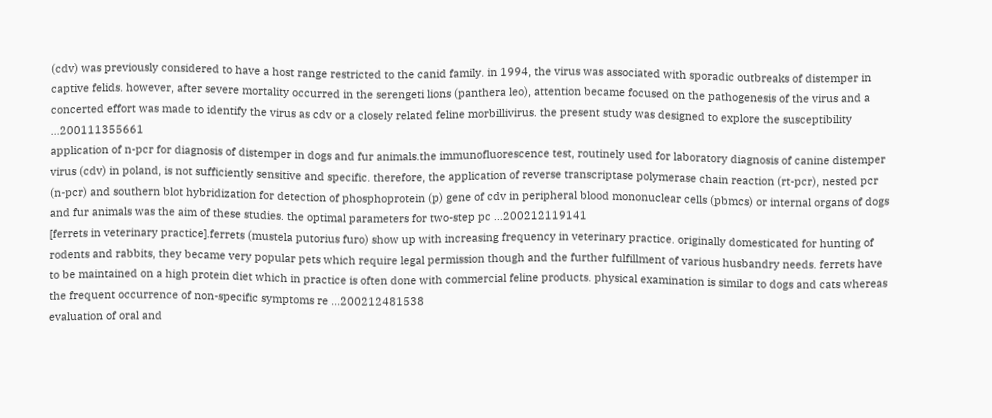(cdv) was previously considered to have a host range restricted to the canid family. in 1994, the virus was associated with sporadic outbreaks of distemper in captive felids. however, after severe mortality occurred in the serengeti lions (panthera leo), attention became focused on the pathogenesis of the virus and a concerted effort was made to identify the virus as cdv or a closely related feline morbillivirus. the present study was designed to explore the susceptibility ...200111355661
application of n-pcr for diagnosis of distemper in dogs and fur animals.the immunofluorescence test, routinely used for laboratory diagnosis of canine distemper virus (cdv) in poland, is not sufficiently sensitive and specific. therefore, the application of reverse transcriptase polymerase chain reaction (rt-pcr), nested pcr (n-pcr) and southern blot hybridization for detection of phosphoprotein (p) gene of cdv in peripheral blood mononuclear cells (pbmcs) or internal organs of dogs and fur animals was the aim of these studies. the optimal parameters for two-step pc ...200212119141
[ferrets in veterinary practice].ferrets (mustela putorius furo) show up with increasing frequency in veterinary practice. originally domesticated for hunting of rodents and rabbits, they became very popular pets which require legal permission though and the further fulfillment of various husbandry needs. ferrets have to be maintained on a high protein diet which in practice is often done with commercial feline products. physical examination is similar to dogs and cats whereas the frequent occurrence of non-specific symptoms re ...200212481538
evaluation of oral and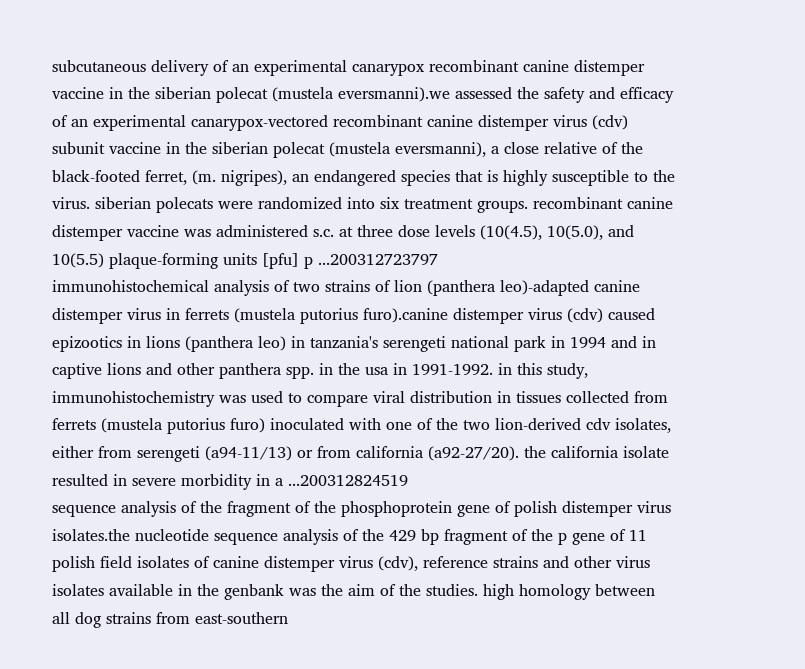subcutaneous delivery of an experimental canarypox recombinant canine distemper vaccine in the siberian polecat (mustela eversmanni).we assessed the safety and efficacy of an experimental canarypox-vectored recombinant canine distemper virus (cdv) subunit vaccine in the siberian polecat (mustela eversmanni), a close relative of the black-footed ferret, (m. nigripes), an endangered species that is highly susceptible to the virus. siberian polecats were randomized into six treatment groups. recombinant canine distemper vaccine was administered s.c. at three dose levels (10(4.5), 10(5.0), and 10(5.5) plaque-forming units [pfu] p ...200312723797
immunohistochemical analysis of two strains of lion (panthera leo)-adapted canine distemper virus in ferrets (mustela putorius furo).canine distemper virus (cdv) caused epizootics in lions (panthera leo) in tanzania's serengeti national park in 1994 and in captive lions and other panthera spp. in the usa in 1991-1992. in this study, immunohistochemistry was used to compare viral distribution in tissues collected from ferrets (mustela putorius furo) inoculated with one of the two lion-derived cdv isolates, either from serengeti (a94-11/13) or from california (a92-27/20). the california isolate resulted in severe morbidity in a ...200312824519
sequence analysis of the fragment of the phosphoprotein gene of polish distemper virus isolates.the nucleotide sequence analysis of the 429 bp fragment of the p gene of 11 polish field isolates of canine distemper virus (cdv), reference strains and other virus isolates available in the genbank was the aim of the studies. high homology between all dog strains from east-southern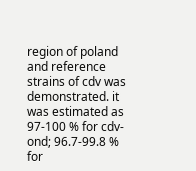region of poland and reference strains of cdv was demonstrated. it was estimated as 97-100 % for cdv-ond; 96.7-99.8 % for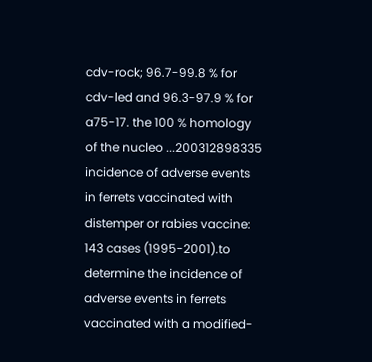cdv-rock; 96.7-99.8 % for cdv-led and 96.3-97.9 % for a75-17. the 100 % homology of the nucleo ...200312898335
incidence of adverse events in ferrets vaccinated with distemper or rabies vaccine: 143 cases (1995-2001).to determine the incidence of adverse events in ferrets vaccinated with a modified-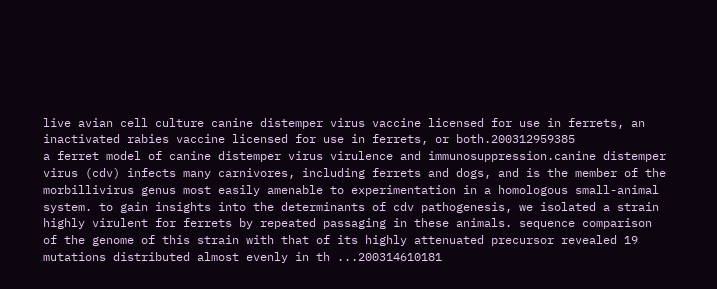live avian cell culture canine distemper virus vaccine licensed for use in ferrets, an inactivated rabies vaccine licensed for use in ferrets, or both.200312959385
a ferret model of canine distemper virus virulence and immunosuppression.canine distemper virus (cdv) infects many carnivores, including ferrets and dogs, and is the member of the morbillivirus genus most easily amenable to experimentation in a homologous small-animal system. to gain insights into the determinants of cdv pathogenesis, we isolated a strain highly virulent for ferrets by repeated passaging in these animals. sequence comparison of the genome of this strain with that of its highly attenuated precursor revealed 19 mutations distributed almost evenly in th ...200314610181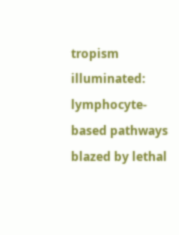tropism illuminated: lymphocyte-based pathways blazed by lethal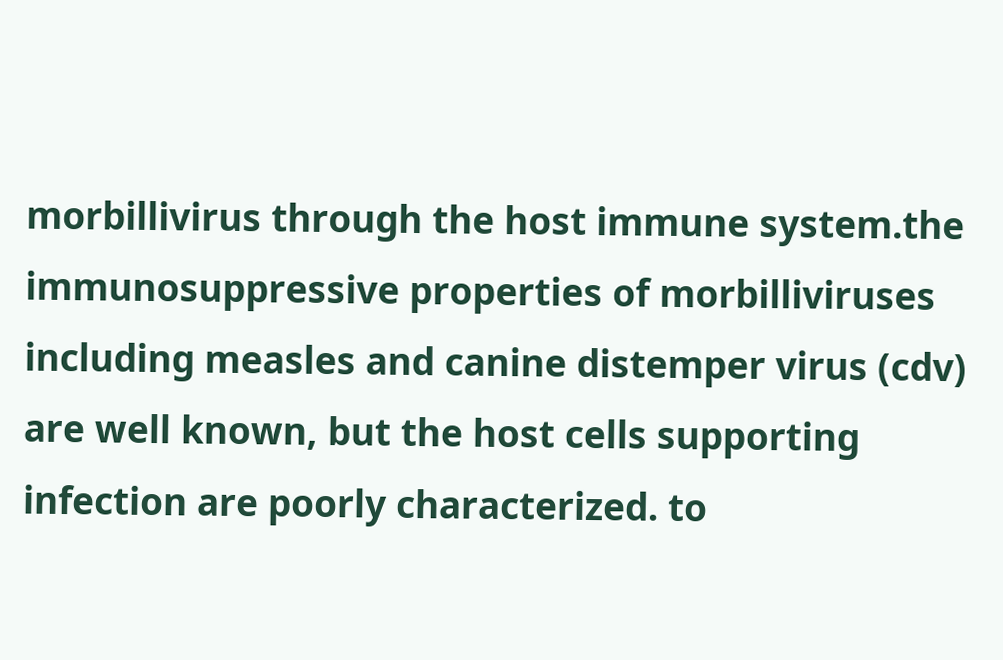morbillivirus through the host immune system.the immunosuppressive properties of morbilliviruses including measles and canine distemper virus (cdv) are well known, but the host cells supporting infection are poorly characterized. to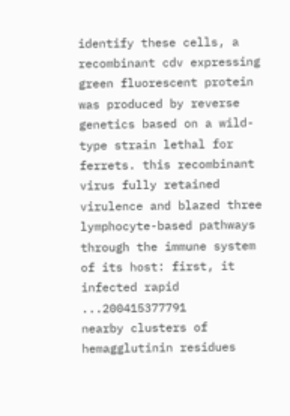identify these cells, a recombinant cdv expressing green fluorescent protein was produced by reverse genetics based on a wild-type strain lethal for ferrets. this recombinant virus fully retained virulence and blazed three lymphocyte-based pathways through the immune system of its host: first, it infected rapid ...200415377791
nearby clusters of hemagglutinin residues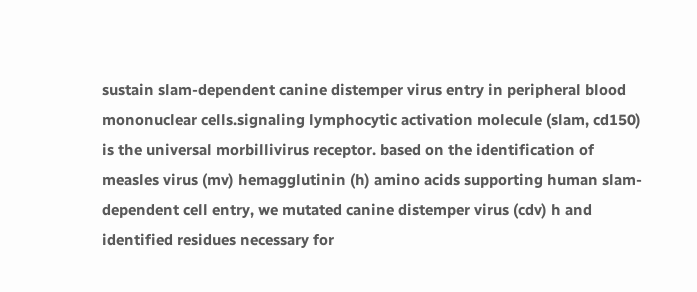sustain slam-dependent canine distemper virus entry in peripheral blood mononuclear cells.signaling lymphocytic activation molecule (slam, cd150) is the universal morbillivirus receptor. based on the identification of measles virus (mv) hemagglutinin (h) amino acids supporting human slam-dependent cell entry, we mutated canine distemper virus (cdv) h and identified residues necessary for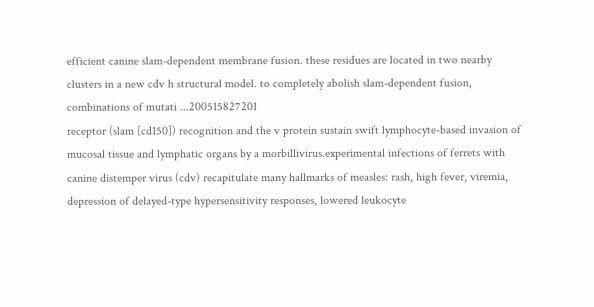efficient canine slam-dependent membrane fusion. these residues are located in two nearby clusters in a new cdv h structural model. to completely abolish slam-dependent fusion, combinations of mutati ...200515827201
receptor (slam [cd150]) recognition and the v protein sustain swift lymphocyte-based invasion of mucosal tissue and lymphatic organs by a morbillivirus.experimental infections of ferrets with canine distemper virus (cdv) recapitulate many hallmarks of measles: rash, high fever, viremia, depression of delayed-type hypersensitivity responses, lowered leukocyte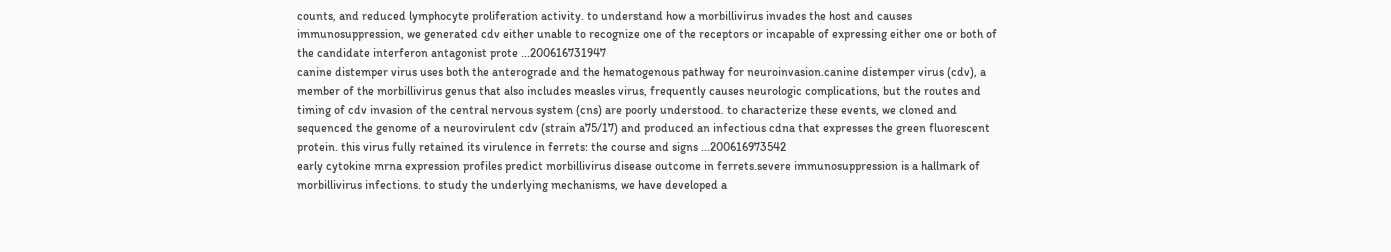counts, and reduced lymphocyte proliferation activity. to understand how a morbillivirus invades the host and causes immunosuppression, we generated cdv either unable to recognize one of the receptors or incapable of expressing either one or both of the candidate interferon antagonist prote ...200616731947
canine distemper virus uses both the anterograde and the hematogenous pathway for neuroinvasion.canine distemper virus (cdv), a member of the morbillivirus genus that also includes measles virus, frequently causes neurologic complications, but the routes and timing of cdv invasion of the central nervous system (cns) are poorly understood. to characterize these events, we cloned and sequenced the genome of a neurovirulent cdv (strain a75/17) and produced an infectious cdna that expresses the green fluorescent protein. this virus fully retained its virulence in ferrets: the course and signs ...200616973542
early cytokine mrna expression profiles predict morbillivirus disease outcome in ferrets.severe immunosuppression is a hallmark of morbillivirus infections. to study the underlying mechanisms, we have developed a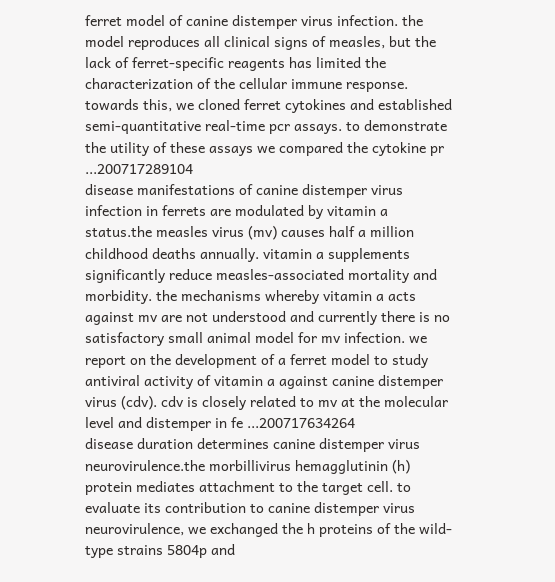ferret model of canine distemper virus infection. the model reproduces all clinical signs of measles, but the lack of ferret-specific reagents has limited the characterization of the cellular immune response. towards this, we cloned ferret cytokines and established semi-quantitative real-time pcr assays. to demonstrate the utility of these assays we compared the cytokine pr ...200717289104
disease manifestations of canine distemper virus infection in ferrets are modulated by vitamin a status.the measles virus (mv) causes half a million childhood deaths annually. vitamin a supplements significantly reduce measles-associated mortality and morbidity. the mechanisms whereby vitamin a acts against mv are not understood and currently there is no satisfactory small animal model for mv infection. we report on the development of a ferret model to study antiviral activity of vitamin a against canine distemper virus (cdv). cdv is closely related to mv at the molecular level and distemper in fe ...200717634264
disease duration determines canine distemper virus neurovirulence.the morbillivirus hemagglutinin (h) protein mediates attachment to the target cell. to evaluate its contribution to canine distemper virus neurovirulence, we exchanged the h proteins of the wild-type strains 5804p and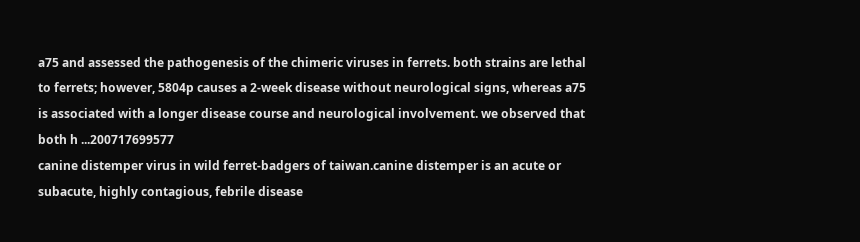a75 and assessed the pathogenesis of the chimeric viruses in ferrets. both strains are lethal to ferrets; however, 5804p causes a 2-week disease without neurological signs, whereas a75 is associated with a longer disease course and neurological involvement. we observed that both h ...200717699577
canine distemper virus in wild ferret-badgers of taiwan.canine distemper is an acute or subacute, highly contagious, febrile disease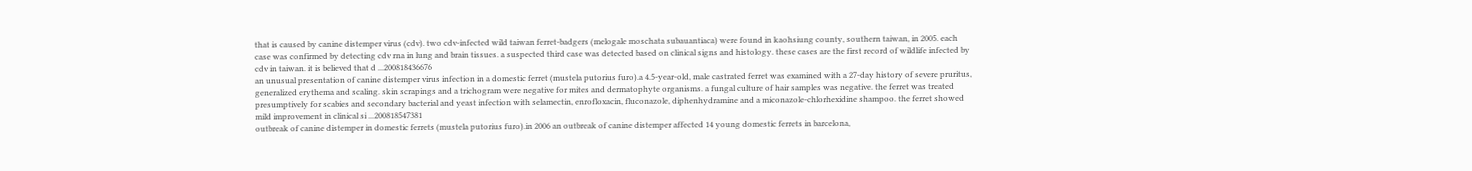that is caused by canine distemper virus (cdv). two cdv-infected wild taiwan ferret-badgers (melogale moschata subauantiaca) were found in kaohsiung county, southern taiwan, in 2005. each case was confirmed by detecting cdv rna in lung and brain tissues. a suspected third case was detected based on clinical signs and histology. these cases are the first record of wildlife infected by cdv in taiwan. it is believed that d ...200818436676
an unusual presentation of canine distemper virus infection in a domestic ferret (mustela putorius furo).a 4.5-year-old, male castrated ferret was examined with a 27-day history of severe pruritus, generalized erythema and scaling. skin scrapings and a trichogram were negative for mites and dermatophyte organisms. a fungal culture of hair samples was negative. the ferret was treated presumptively for scabies and secondary bacterial and yeast infection with selamectin, enrofloxacin, fluconazole, diphenhydramine and a miconazole-chlorhexidine shampoo. the ferret showed mild improvement in clinical si ...200818547381
outbreak of canine distemper in domestic ferrets (mustela putorius furo).in 2006 an outbreak of canine distemper affected 14 young domestic ferrets in barcelona,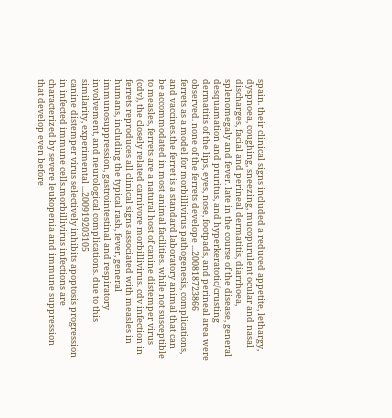spain. their clinical signs included a reduced appetite, lethargy, dyspnoea, coughing, sneezing, mucopurulent ocular and nasal discharges, facial and perineal dermatitis, diarrhoea, splenomegaly and fever. late in the course of the disease, general desquamation and pruritus, and hyperkeratotic/crusting dermatitis of the lips, eyes, nose, footpads, and perineal area were observed. none of the ferrets develope ...200818723866
ferrets as a model for morbillivirus pathogenesis, complications, and vaccines.the ferret is a standard laboratory animal that can be accommodated in most animal facilities. while not susceptible to measles, ferrets are a natural host of canine distemper virus (cdv), the closely related carnivore morbillivirus. cdv infection in ferrets reproduces all clinical signs associated with measles in humans, including the typical rash, fever, general immunosuppression, gastrointestinal and respiratory involvement, and neurological complications. due to this similarity, experimental ...200919203105
canine distemper virus selectively inhibits apoptosis progression in infected immune cells.morbillivirus infections are characterized by severe leukopenia and immune suppression that develop even before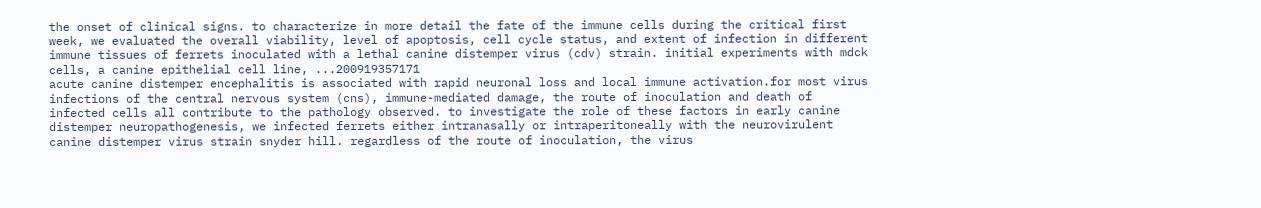the onset of clinical signs. to characterize in more detail the fate of the immune cells during the critical first week, we evaluated the overall viability, level of apoptosis, cell cycle status, and extent of infection in different immune tissues of ferrets inoculated with a lethal canine distemper virus (cdv) strain. initial experiments with mdck cells, a canine epithelial cell line, ...200919357171
acute canine distemper encephalitis is associated with rapid neuronal loss and local immune activation.for most virus infections of the central nervous system (cns), immune-mediated damage, the route of inoculation and death of infected cells all contribute to the pathology observed. to investigate the role of these factors in early canine distemper neuropathogenesis, we infected ferrets either intranasally or intraperitoneally with the neurovirulent canine distemper virus strain snyder hill. regardless of the route of inoculation, the virus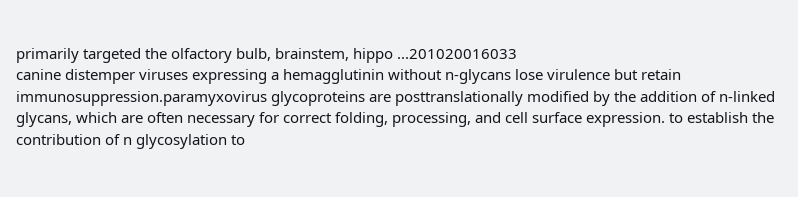primarily targeted the olfactory bulb, brainstem, hippo ...201020016033
canine distemper viruses expressing a hemagglutinin without n-glycans lose virulence but retain immunosuppression.paramyxovirus glycoproteins are posttranslationally modified by the addition of n-linked glycans, which are often necessary for correct folding, processing, and cell surface expression. to establish the contribution of n glycosylation to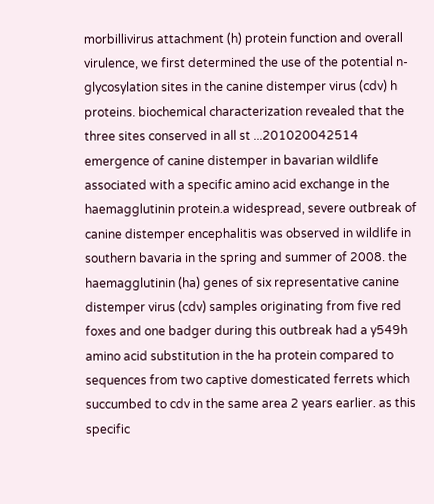morbillivirus attachment (h) protein function and overall virulence, we first determined the use of the potential n-glycosylation sites in the canine distemper virus (cdv) h proteins. biochemical characterization revealed that the three sites conserved in all st ...201020042514
emergence of canine distemper in bavarian wildlife associated with a specific amino acid exchange in the haemagglutinin protein.a widespread, severe outbreak of canine distemper encephalitis was observed in wildlife in southern bavaria in the spring and summer of 2008. the haemagglutinin (ha) genes of six representative canine distemper virus (cdv) samples originating from five red foxes and one badger during this outbreak had a y549h amino acid substitution in the ha protein compared to sequences from two captive domesticated ferrets which succumbed to cdv in the same area 2 years earlier. as this specific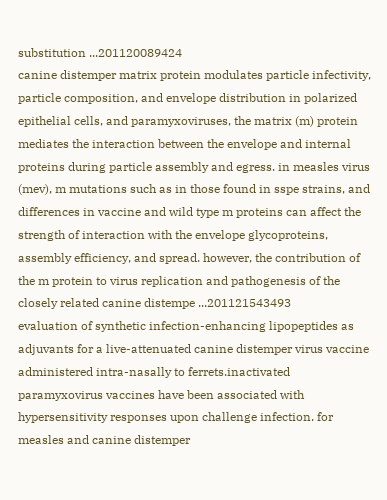substitution ...201120089424
canine distemper matrix protein modulates particle infectivity, particle composition, and envelope distribution in polarized epithelial cells, and paramyxoviruses, the matrix (m) protein mediates the interaction between the envelope and internal proteins during particle assembly and egress. in measles virus (mev), m mutations such as in those found in sspe strains, and differences in vaccine and wild type m proteins can affect the strength of interaction with the envelope glycoproteins, assembly efficiency, and spread. however, the contribution of the m protein to virus replication and pathogenesis of the closely related canine distempe ...201121543493
evaluation of synthetic infection-enhancing lipopeptides as adjuvants for a live-attenuated canine distemper virus vaccine administered intra-nasally to ferrets.inactivated paramyxovirus vaccines have been associated with hypersensitivity responses upon challenge infection. for measles and canine distemper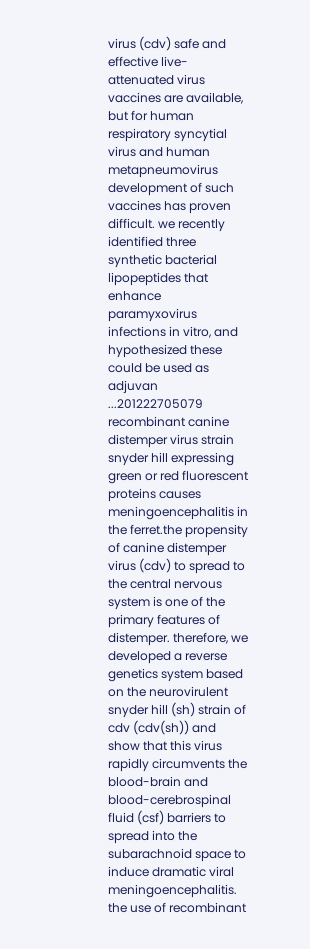virus (cdv) safe and effective live-attenuated virus vaccines are available, but for human respiratory syncytial virus and human metapneumovirus development of such vaccines has proven difficult. we recently identified three synthetic bacterial lipopeptides that enhance paramyxovirus infections in vitro, and hypothesized these could be used as adjuvan ...201222705079
recombinant canine distemper virus strain snyder hill expressing green or red fluorescent proteins causes meningoencephalitis in the ferret.the propensity of canine distemper virus (cdv) to spread to the central nervous system is one of the primary features of distemper. therefore, we developed a reverse genetics system based on the neurovirulent snyder hill (sh) strain of cdv (cdv(sh)) and show that this virus rapidly circumvents the blood-brain and blood-cerebrospinal fluid (csf) barriers to spread into the subarachnoid space to induce dramatic viral meningoencephalitis. the use of recombinant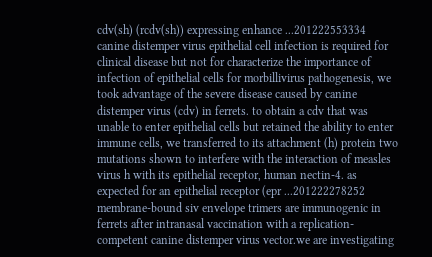cdv(sh) (rcdv(sh)) expressing enhance ...201222553334
canine distemper virus epithelial cell infection is required for clinical disease but not for characterize the importance of infection of epithelial cells for morbillivirus pathogenesis, we took advantage of the severe disease caused by canine distemper virus (cdv) in ferrets. to obtain a cdv that was unable to enter epithelial cells but retained the ability to enter immune cells, we transferred to its attachment (h) protein two mutations shown to interfere with the interaction of measles virus h with its epithelial receptor, human nectin-4. as expected for an epithelial receptor (epr ...201222278252
membrane-bound siv envelope trimers are immunogenic in ferrets after intranasal vaccination with a replication-competent canine distemper virus vector.we are investigating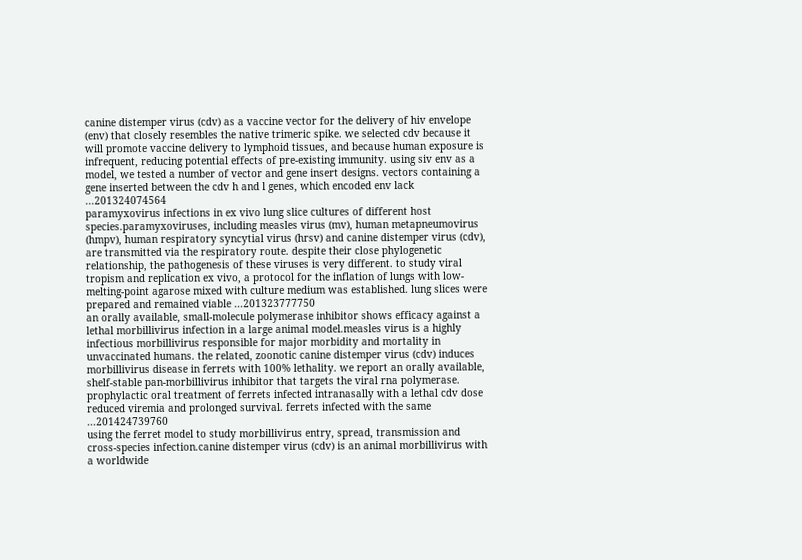canine distemper virus (cdv) as a vaccine vector for the delivery of hiv envelope (env) that closely resembles the native trimeric spike. we selected cdv because it will promote vaccine delivery to lymphoid tissues, and because human exposure is infrequent, reducing potential effects of pre-existing immunity. using siv env as a model, we tested a number of vector and gene insert designs. vectors containing a gene inserted between the cdv h and l genes, which encoded env lack ...201324074564
paramyxovirus infections in ex vivo lung slice cultures of different host species.paramyxoviruses, including measles virus (mv), human metapneumovirus (hmpv), human respiratory syncytial virus (hrsv) and canine distemper virus (cdv), are transmitted via the respiratory route. despite their close phylogenetic relationship, the pathogenesis of these viruses is very different. to study viral tropism and replication ex vivo, a protocol for the inflation of lungs with low-melting-point agarose mixed with culture medium was established. lung slices were prepared and remained viable ...201323777750
an orally available, small-molecule polymerase inhibitor shows efficacy against a lethal morbillivirus infection in a large animal model.measles virus is a highly infectious morbillivirus responsible for major morbidity and mortality in unvaccinated humans. the related, zoonotic canine distemper virus (cdv) induces morbillivirus disease in ferrets with 100% lethality. we report an orally available, shelf-stable pan-morbillivirus inhibitor that targets the viral rna polymerase. prophylactic oral treatment of ferrets infected intranasally with a lethal cdv dose reduced viremia and prolonged survival. ferrets infected with the same ...201424739760
using the ferret model to study morbillivirus entry, spread, transmission and cross-species infection.canine distemper virus (cdv) is an animal morbillivirus with a worldwide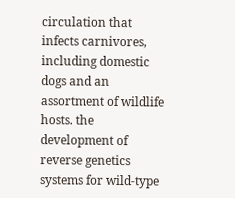circulation that infects carnivores, including domestic dogs and an assortment of wildlife hosts. the development of reverse genetics systems for wild-type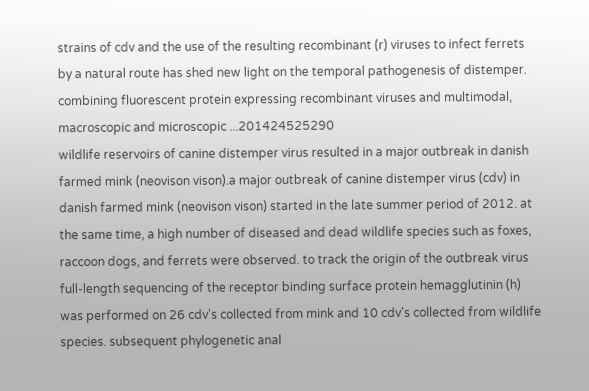strains of cdv and the use of the resulting recombinant (r) viruses to infect ferrets by a natural route has shed new light on the temporal pathogenesis of distemper. combining fluorescent protein expressing recombinant viruses and multimodal, macroscopic and microscopic ...201424525290
wildlife reservoirs of canine distemper virus resulted in a major outbreak in danish farmed mink (neovison vison).a major outbreak of canine distemper virus (cdv) in danish farmed mink (neovison vison) started in the late summer period of 2012. at the same time, a high number of diseased and dead wildlife species such as foxes, raccoon dogs, and ferrets were observed. to track the origin of the outbreak virus full-length sequencing of the receptor binding surface protein hemagglutinin (h) was performed on 26 cdv's collected from mink and 10 cdv's collected from wildlife species. subsequent phylogenetic anal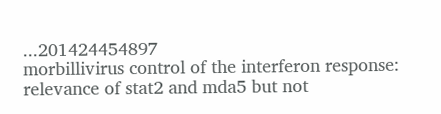...201424454897
morbillivirus control of the interferon response: relevance of stat2 and mda5 but not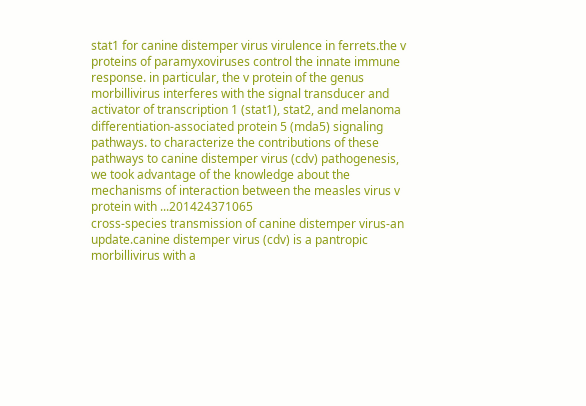stat1 for canine distemper virus virulence in ferrets.the v proteins of paramyxoviruses control the innate immune response. in particular, the v protein of the genus morbillivirus interferes with the signal transducer and activator of transcription 1 (stat1), stat2, and melanoma differentiation-associated protein 5 (mda5) signaling pathways. to characterize the contributions of these pathways to canine distemper virus (cdv) pathogenesis, we took advantage of the knowledge about the mechanisms of interaction between the measles virus v protein with ...201424371065
cross-species transmission of canine distemper virus-an update.canine distemper virus (cdv) is a pantropic morbillivirus with a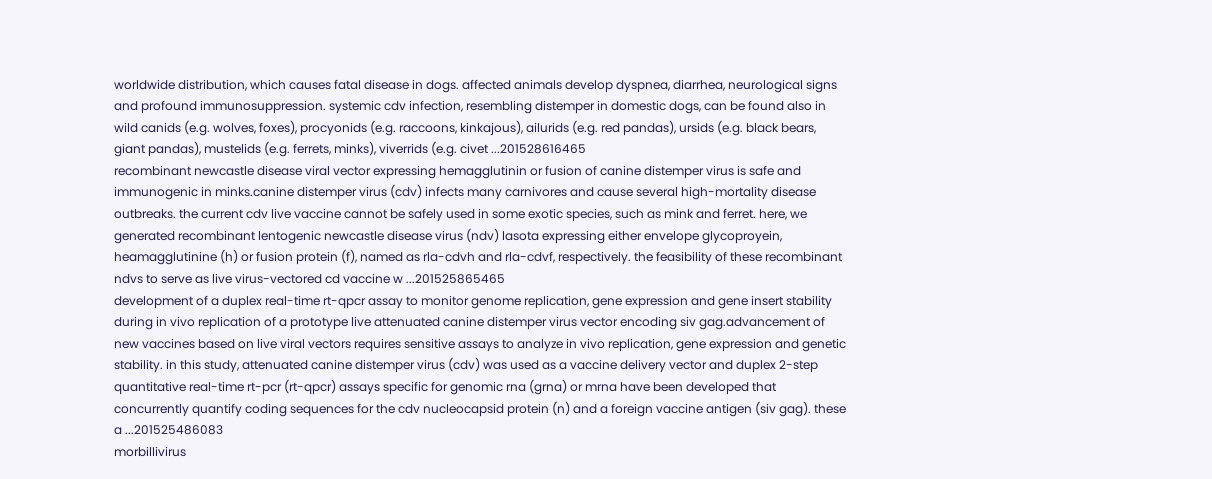worldwide distribution, which causes fatal disease in dogs. affected animals develop dyspnea, diarrhea, neurological signs and profound immunosuppression. systemic cdv infection, resembling distemper in domestic dogs, can be found also in wild canids (e.g. wolves, foxes), procyonids (e.g. raccoons, kinkajous), ailurids (e.g. red pandas), ursids (e.g. black bears, giant pandas), mustelids (e.g. ferrets, minks), viverrids (e.g. civet ...201528616465
recombinant newcastle disease viral vector expressing hemagglutinin or fusion of canine distemper virus is safe and immunogenic in minks.canine distemper virus (cdv) infects many carnivores and cause several high-mortality disease outbreaks. the current cdv live vaccine cannot be safely used in some exotic species, such as mink and ferret. here, we generated recombinant lentogenic newcastle disease virus (ndv) lasota expressing either envelope glycoproyein, heamagglutinine (h) or fusion protein (f), named as rla-cdvh and rla-cdvf, respectively. the feasibility of these recombinant ndvs to serve as live virus-vectored cd vaccine w ...201525865465
development of a duplex real-time rt-qpcr assay to monitor genome replication, gene expression and gene insert stability during in vivo replication of a prototype live attenuated canine distemper virus vector encoding siv gag.advancement of new vaccines based on live viral vectors requires sensitive assays to analyze in vivo replication, gene expression and genetic stability. in this study, attenuated canine distemper virus (cdv) was used as a vaccine delivery vector and duplex 2-step quantitative real-time rt-pcr (rt-qpcr) assays specific for genomic rna (grna) or mrna have been developed that concurrently quantify coding sequences for the cdv nucleocapsid protein (n) and a foreign vaccine antigen (siv gag). these a ...201525486083
morbillivirus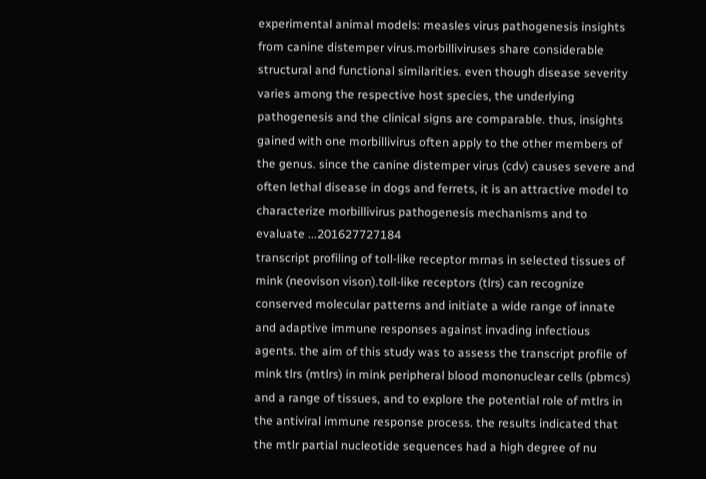experimental animal models: measles virus pathogenesis insights from canine distemper virus.morbilliviruses share considerable structural and functional similarities. even though disease severity varies among the respective host species, the underlying pathogenesis and the clinical signs are comparable. thus, insights gained with one morbillivirus often apply to the other members of the genus. since the canine distemper virus (cdv) causes severe and often lethal disease in dogs and ferrets, it is an attractive model to characterize morbillivirus pathogenesis mechanisms and to evaluate ...201627727184
transcript profiling of toll-like receptor mrnas in selected tissues of mink (neovison vison).toll-like receptors (tlrs) can recognize conserved molecular patterns and initiate a wide range of innate and adaptive immune responses against invading infectious agents. the aim of this study was to assess the transcript profile of mink tlrs (mtlrs) in mink peripheral blood mononuclear cells (pbmcs) and a range of tissues, and to explore the potential role of mtlrs in the antiviral immune response process. the results indicated that the mtlr partial nucleotide sequences had a high degree of nu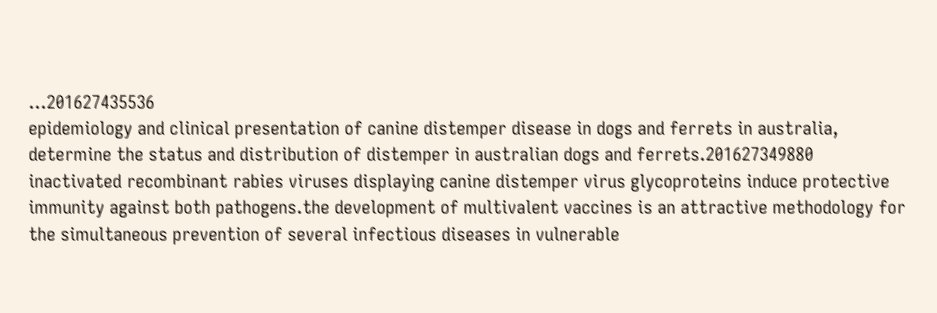...201627435536
epidemiology and clinical presentation of canine distemper disease in dogs and ferrets in australia, determine the status and distribution of distemper in australian dogs and ferrets.201627349880
inactivated recombinant rabies viruses displaying canine distemper virus glycoproteins induce protective immunity against both pathogens.the development of multivalent vaccines is an attractive methodology for the simultaneous prevention of several infectious diseases in vulnerable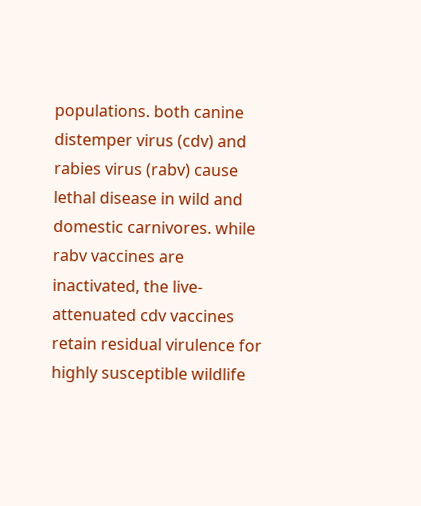populations. both canine distemper virus (cdv) and rabies virus (rabv) cause lethal disease in wild and domestic carnivores. while rabv vaccines are inactivated, the live-attenuated cdv vaccines retain residual virulence for highly susceptible wildlife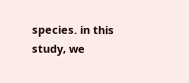species. in this study, we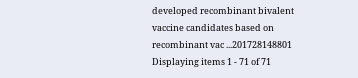developed recombinant bivalent vaccine candidates based on recombinant vac ...201728148801
Displaying items 1 - 71 of 71